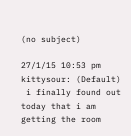(no subject)

27/1/15 10:53 pm
kittysour: (Default)
 i finally found out today that i am getting the room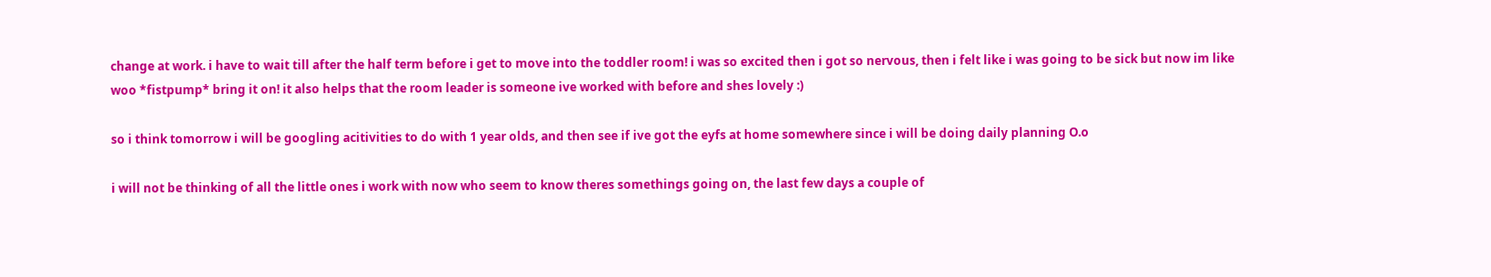change at work. i have to wait till after the half term before i get to move into the toddler room! i was so excited then i got so nervous, then i felt like i was going to be sick but now im like woo *fistpump* bring it on! it also helps that the room leader is someone ive worked with before and shes lovely :)

so i think tomorrow i will be googling acitivities to do with 1 year olds, and then see if ive got the eyfs at home somewhere since i will be doing daily planning O.o

i will not be thinking of all the little ones i work with now who seem to know theres somethings going on, the last few days a couple of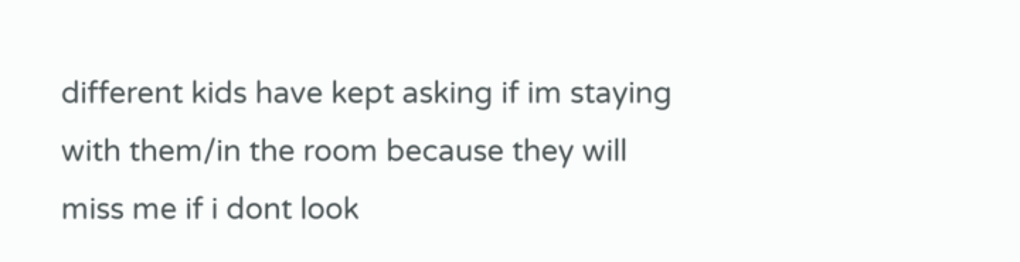different kids have kept asking if im staying with them/in the room because they will miss me if i dont look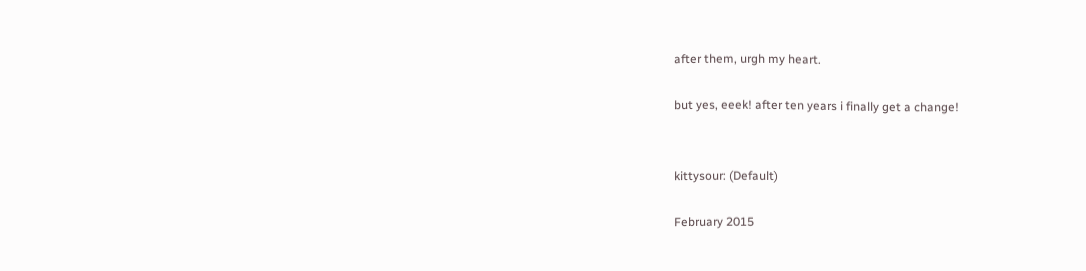after them, urgh my heart.

but yes, eeek! after ten years i finally get a change!


kittysour: (Default)

February 2015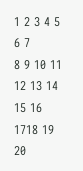1 2 3 4 5 6 7
8 9 10 11 12 13 14
15 16 1718 19 20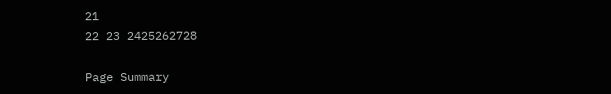21
22 23 2425262728

Page Summary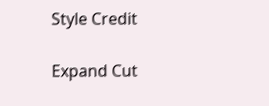Style Credit

Expand Cut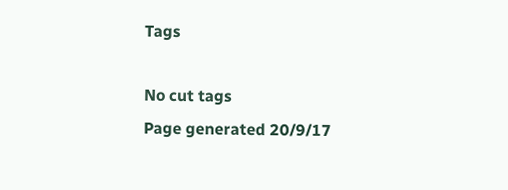Tags

No cut tags
Page generated 20/9/17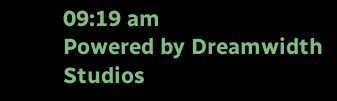09:19 am
Powered by Dreamwidth Studios